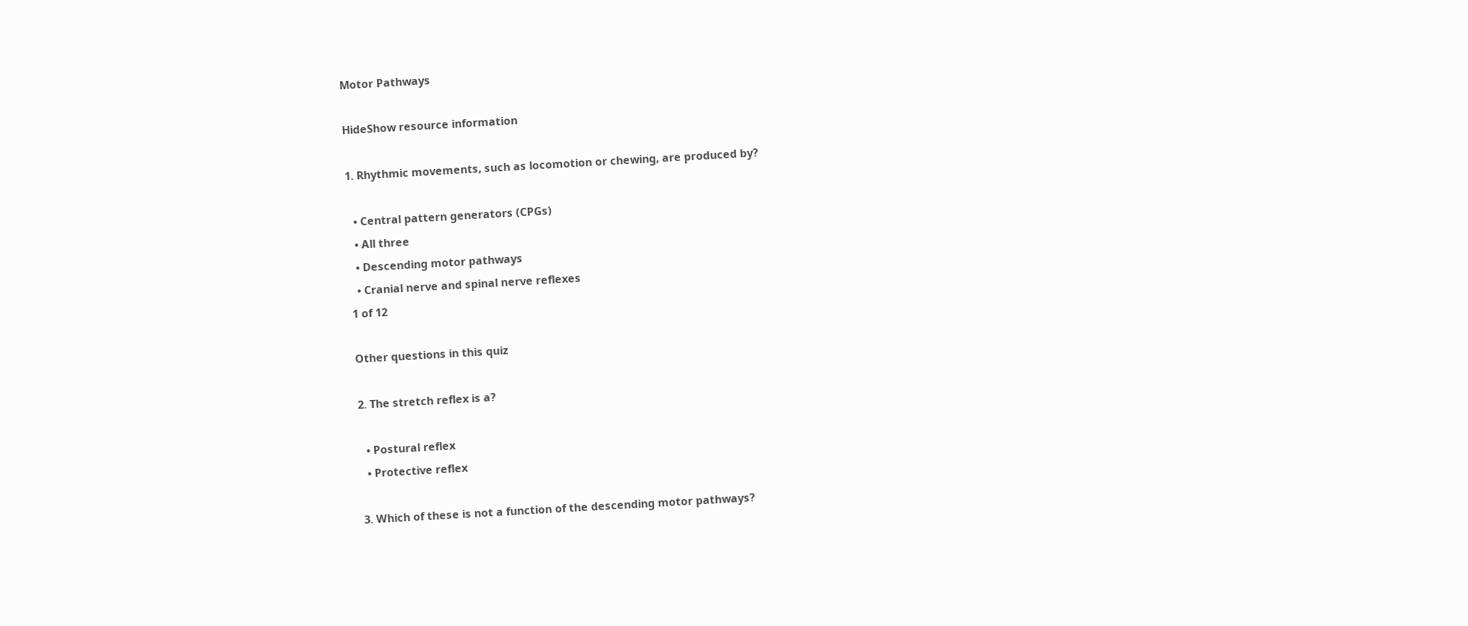Motor Pathways

HideShow resource information

1. Rhythmic movements, such as locomotion or chewing, are produced by?

  • Central pattern generators (CPGs)
  • All three
  • Descending motor pathways
  • Cranial nerve and spinal nerve reflexes
1 of 12

Other questions in this quiz

2. The stretch reflex is a?

  • Postural reflex
  • Protective reflex

3. Which of these is not a function of the descending motor pathways?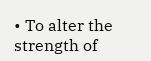• To alter the strength of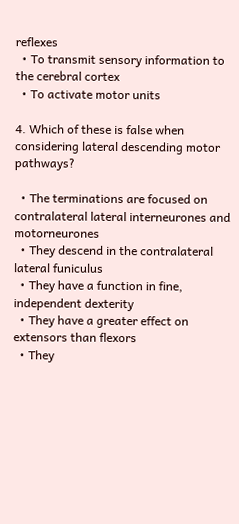reflexes
  • To transmit sensory information to the cerebral cortex
  • To activate motor units

4. Which of these is false when considering lateral descending motor pathways?

  • The terminations are focused on contralateral lateral interneurones and motorneurones
  • They descend in the contralateral lateral funiculus
  • They have a function in fine, independent dexterity
  • They have a greater effect on extensors than flexors
  • They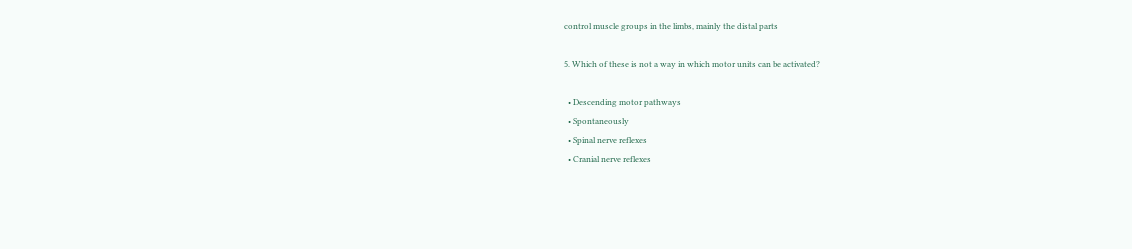control muscle groups in the limbs, mainly the distal parts

5. Which of these is not a way in which motor units can be activated?

  • Descending motor pathways
  • Spontaneously
  • Spinal nerve reflexes
  • Cranial nerve reflexes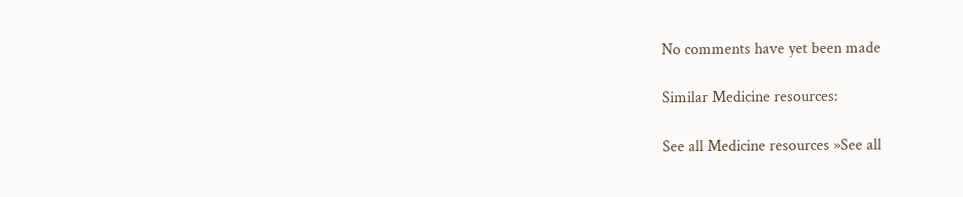No comments have yet been made

Similar Medicine resources:

See all Medicine resources »See all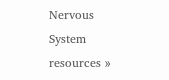Nervous System resources »